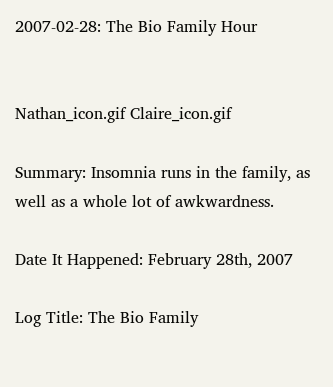2007-02-28: The Bio Family Hour


Nathan_icon.gif Claire_icon.gif

Summary: Insomnia runs in the family, as well as a whole lot of awkwardness.

Date It Happened: February 28th, 2007

Log Title: The Bio Family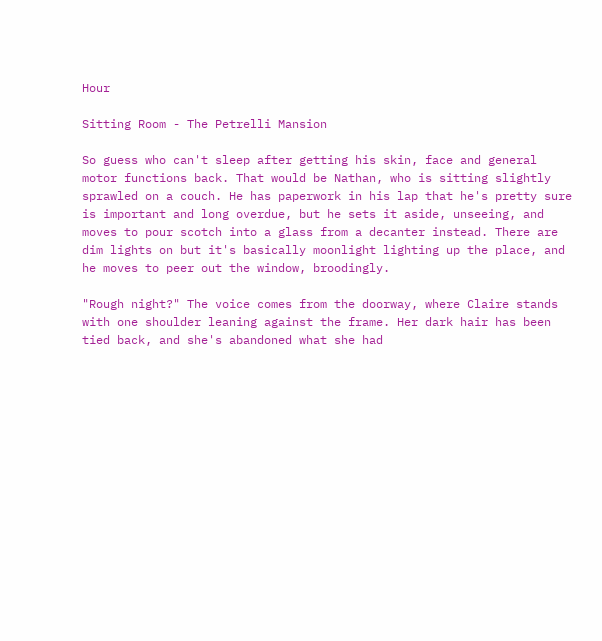Hour

Sitting Room - The Petrelli Mansion

So guess who can't sleep after getting his skin, face and general motor functions back. That would be Nathan, who is sitting slightly sprawled on a couch. He has paperwork in his lap that he's pretty sure is important and long overdue, but he sets it aside, unseeing, and moves to pour scotch into a glass from a decanter instead. There are dim lights on but it's basically moonlight lighting up the place, and he moves to peer out the window, broodingly.

"Rough night?" The voice comes from the doorway, where Claire stands with one shoulder leaning against the frame. Her dark hair has been tied back, and she's abandoned what she had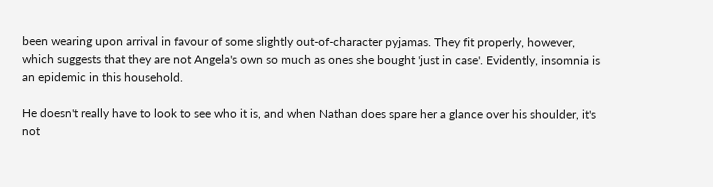been wearing upon arrival in favour of some slightly out-of-character pyjamas. They fit properly, however, which suggests that they are not Angela's own so much as ones she bought 'just in case'. Evidently, insomnia is an epidemic in this household.

He doesn't really have to look to see who it is, and when Nathan does spare her a glance over his shoulder, it's not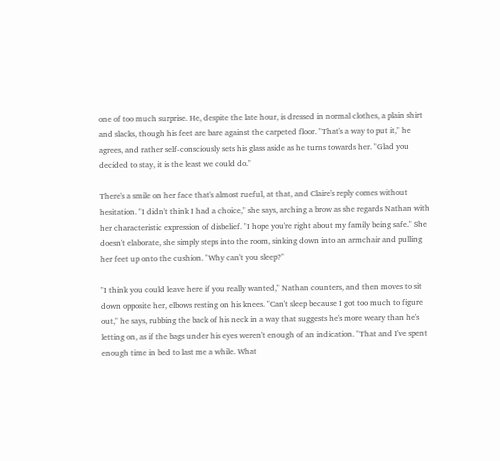one of too much surprise. He, despite the late hour, is dressed in normal clothes, a plain shirt and slacks, though his feet are bare against the carpeted floor. "That's a way to put it," he agrees, and rather self-consciously sets his glass aside as he turns towards her. "Glad you decided to stay, it is the least we could do."

There's a smile on her face that's almost rueful, at that, and Claire's reply comes without hesitation. "I didn't think I had a choice," she says, arching a brow as she regards Nathan with her characteristic expression of disbelief. "I hope you're right about my family being safe." She doesn't elaborate, she simply steps into the room, sinking down into an armchair and pulling her feet up onto the cushion. "Why can't you sleep?"

"I think you could leave here if you really wanted," Nathan counters, and then moves to sit down opposite her, elbows resting on his knees. "Can't sleep because I got too much to figure out," he says, rubbing the back of his neck in a way that suggests he's more weary than he's letting on, as if the bags under his eyes weren't enough of an indication. "That and I've spent enough time in bed to last me a while. What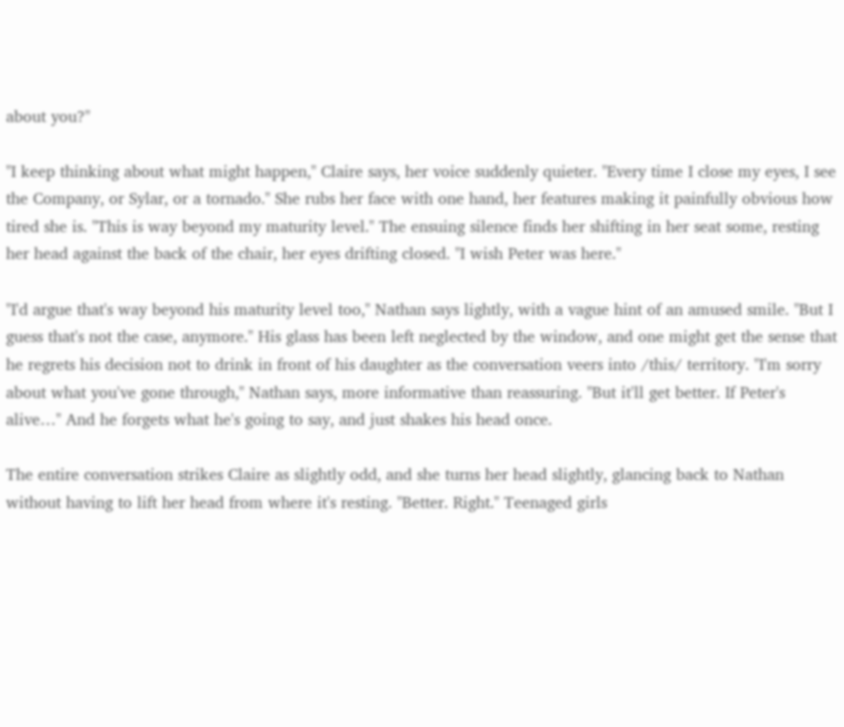about you?"

"I keep thinking about what might happen," Claire says, her voice suddenly quieter. "Every time I close my eyes, I see the Company, or Sylar, or a tornado." She rubs her face with one hand, her features making it painfully obvious how tired she is. "This is way beyond my maturity level." The ensuing silence finds her shifting in her seat some, resting her head against the back of the chair, her eyes drifting closed. "I wish Peter was here."

"I'd argue that's way beyond his maturity level too," Nathan says lightly, with a vague hint of an amused smile. "But I guess that's not the case, anymore." His glass has been left neglected by the window, and one might get the sense that he regrets his decision not to drink in front of his daughter as the conversation veers into /this/ territory. "I'm sorry about what you've gone through," Nathan says, more informative than reassuring. "But it'll get better. If Peter's alive…" And he forgets what he's going to say, and just shakes his head once.

The entire conversation strikes Claire as slightly odd, and she turns her head slightly, glancing back to Nathan without having to lift her head from where it's resting. "Better. Right." Teenaged girls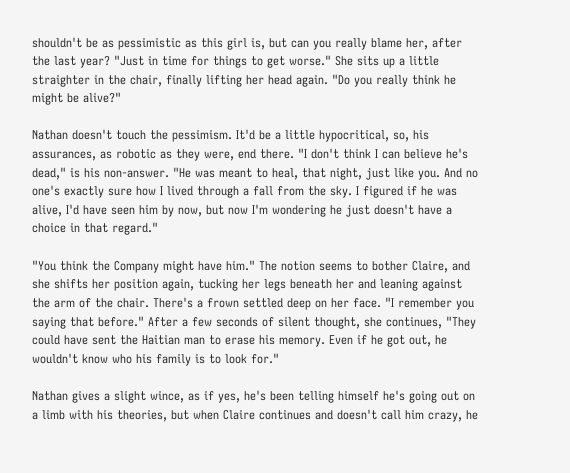shouldn't be as pessimistic as this girl is, but can you really blame her, after the last year? "Just in time for things to get worse." She sits up a little straighter in the chair, finally lifting her head again. "Do you really think he might be alive?"

Nathan doesn't touch the pessimism. It'd be a little hypocritical, so, his assurances, as robotic as they were, end there. "I don't think I can believe he's dead," is his non-answer. "He was meant to heal, that night, just like you. And no one's exactly sure how I lived through a fall from the sky. I figured if he was alive, I'd have seen him by now, but now I'm wondering he just doesn't have a choice in that regard."

"You think the Company might have him." The notion seems to bother Claire, and she shifts her position again, tucking her legs beneath her and leaning against the arm of the chair. There's a frown settled deep on her face. "I remember you saying that before." After a few seconds of silent thought, she continues, "They could have sent the Haitian man to erase his memory. Even if he got out, he wouldn't know who his family is to look for."

Nathan gives a slight wince, as if yes, he's been telling himself he's going out on a limb with his theories, but when Claire continues and doesn't call him crazy, he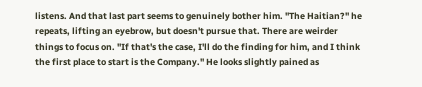listens. And that last part seems to genuinely bother him. "The Haitian?" he repeats, lifting an eyebrow, but doesn't pursue that. There are weirder things to focus on. "If that's the case, I'll do the finding for him, and I think the first place to start is the Company." He looks slightly pained as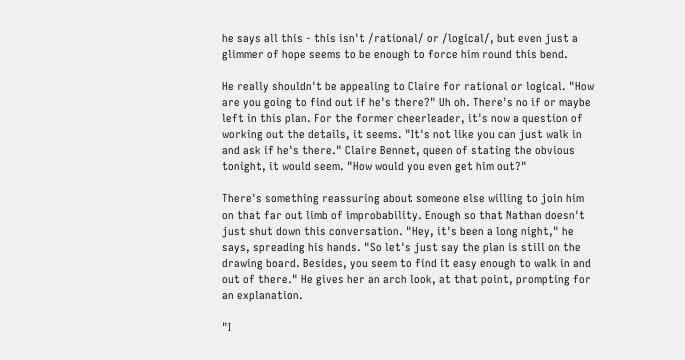he says all this - this isn't /rational/ or /logical/, but even just a glimmer of hope seems to be enough to force him round this bend.

He really shouldn't be appealing to Claire for rational or logical. "How are you going to find out if he's there?" Uh oh. There's no if or maybe left in this plan. For the former cheerleader, it's now a question of working out the details, it seems. "It's not like you can just walk in and ask if he's there." Claire Bennet, queen of stating the obvious tonight, it would seem. "How would you even get him out?"

There's something reassuring about someone else willing to join him on that far out limb of improbability. Enough so that Nathan doesn't just shut down this conversation. "Hey, it's been a long night," he says, spreading his hands. "So let's just say the plan is still on the drawing board. Besides, you seem to find it easy enough to walk in and out of there." He gives her an arch look, at that point, prompting for an explanation.

"I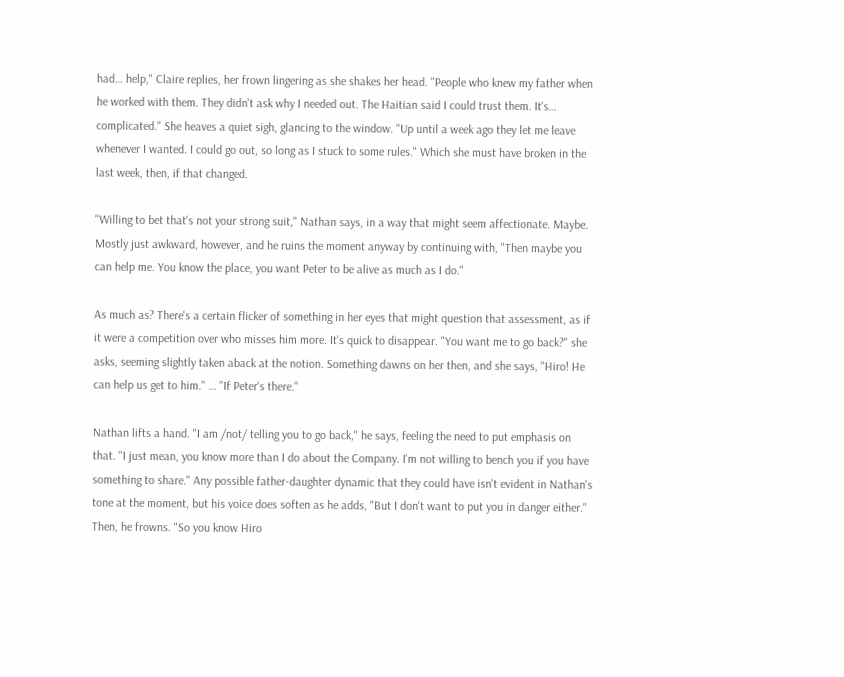had… help," Claire replies, her frown lingering as she shakes her head. "People who knew my father when he worked with them. They didn't ask why I needed out. The Haitian said I could trust them. It's… complicated." She heaves a quiet sigh, glancing to the window. "Up until a week ago they let me leave whenever I wanted. I could go out, so long as I stuck to some rules." Which she must have broken in the last week, then, if that changed.

"Willing to bet that's not your strong suit," Nathan says, in a way that might seem affectionate. Maybe. Mostly just awkward, however, and he ruins the moment anyway by continuing with, "Then maybe you can help me. You know the place, you want Peter to be alive as much as I do."

As much as? There's a certain flicker of something in her eyes that might question that assessment, as if it were a competition over who misses him more. It's quick to disappear. "You want me to go back?" she asks, seeming slightly taken aback at the notion. Something dawns on her then, and she says, "Hiro! He can help us get to him." … "If Peter's there."

Nathan lifts a hand. "I am /not/ telling you to go back," he says, feeling the need to put emphasis on that. "I just mean, you know more than I do about the Company. I'm not willing to bench you if you have something to share." Any possible father-daughter dynamic that they could have isn't evident in Nathan's tone at the moment, but his voice does soften as he adds, "But I don't want to put you in danger either." Then, he frowns. "So you know Hiro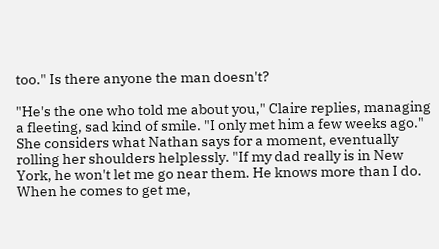too." Is there anyone the man doesn't?

"He's the one who told me about you," Claire replies, managing a fleeting, sad kind of smile. "I only met him a few weeks ago." She considers what Nathan says for a moment, eventually rolling her shoulders helplessly. "If my dad really is in New York, he won't let me go near them. He knows more than I do. When he comes to get me,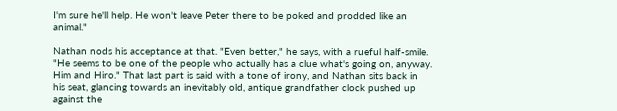I'm sure he'll help. He won't leave Peter there to be poked and prodded like an animal."

Nathan nods his acceptance at that. "Even better," he says, with a rueful half-smile. "He seems to be one of the people who actually has a clue what's going on, anyway. Him and Hiro." That last part is said with a tone of irony, and Nathan sits back in his seat, glancing towards an inevitably old, antique grandfather clock pushed up against the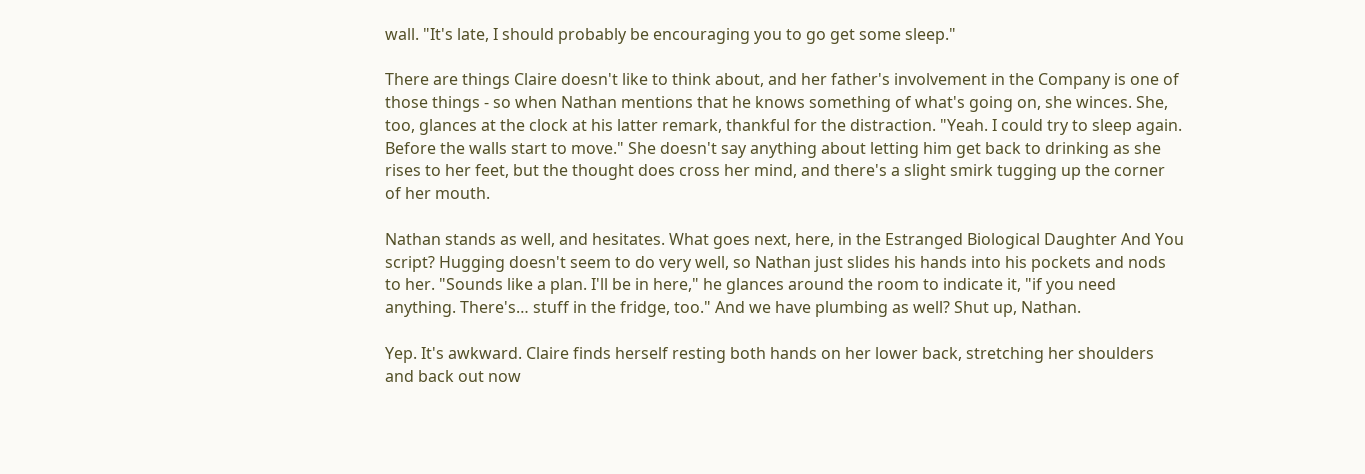wall. "It's late, I should probably be encouraging you to go get some sleep."

There are things Claire doesn't like to think about, and her father's involvement in the Company is one of those things - so when Nathan mentions that he knows something of what's going on, she winces. She, too, glances at the clock at his latter remark, thankful for the distraction. "Yeah. I could try to sleep again. Before the walls start to move." She doesn't say anything about letting him get back to drinking as she rises to her feet, but the thought does cross her mind, and there's a slight smirk tugging up the corner of her mouth.

Nathan stands as well, and hesitates. What goes next, here, in the Estranged Biological Daughter And You script? Hugging doesn't seem to do very well, so Nathan just slides his hands into his pockets and nods to her. "Sounds like a plan. I'll be in here," he glances around the room to indicate it, "if you need anything. There's… stuff in the fridge, too." And we have plumbing as well? Shut up, Nathan.

Yep. It's awkward. Claire finds herself resting both hands on her lower back, stretching her shoulders and back out now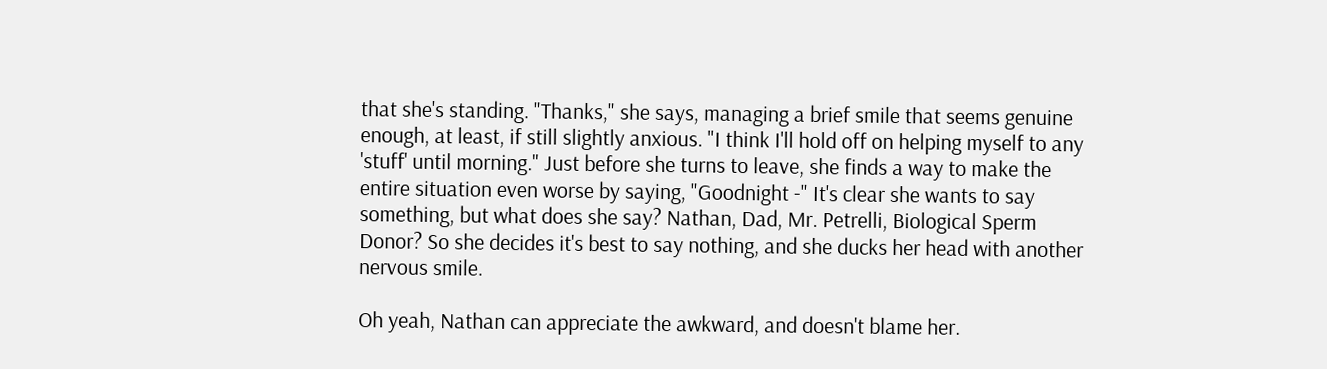that she's standing. "Thanks," she says, managing a brief smile that seems genuine enough, at least, if still slightly anxious. "I think I'll hold off on helping myself to any 'stuff' until morning." Just before she turns to leave, she finds a way to make the entire situation even worse by saying, "Goodnight -" It's clear she wants to say something, but what does she say? Nathan, Dad, Mr. Petrelli, Biological Sperm Donor? So she decides it's best to say nothing, and she ducks her head with another nervous smile.

Oh yeah, Nathan can appreciate the awkward, and doesn't blame her.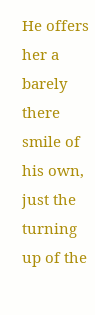He offers her a barely there smile of his own, just the turning up of the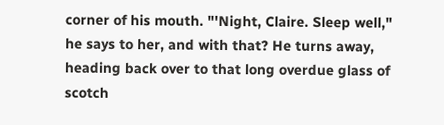corner of his mouth. "'Night, Claire. Sleep well," he says to her, and with that? He turns away, heading back over to that long overdue glass of scotch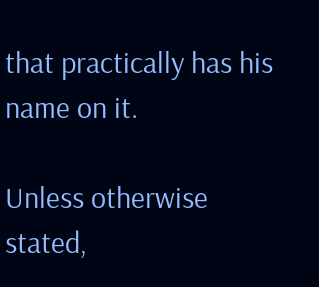that practically has his name on it.

Unless otherwise stated,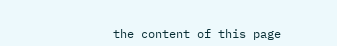the content of this page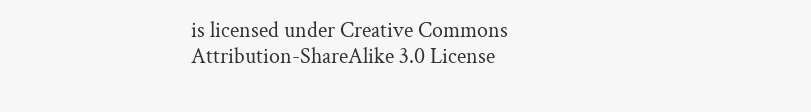is licensed under Creative Commons Attribution-ShareAlike 3.0 License